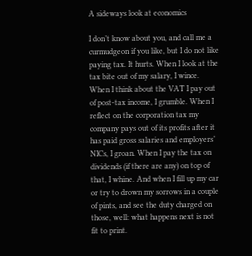A sideways look at economics

I don’t know about you, and call me a curmudgeon if you like, but I do not like paying tax. It hurts. When I look at the tax bite out of my salary, I wince. When I think about the VAT I pay out of post-tax income, I grumble. When I reflect on the corporation tax my company pays out of its profits after it has paid gross salaries and employers’ NICs, I groan. When I pay the tax on dividends (if there are any) on top of that, I whine. And when I fill up my car or try to drown my sorrows in a couple of pints, and see the duty charged on those, well: what happens next is not fit to print.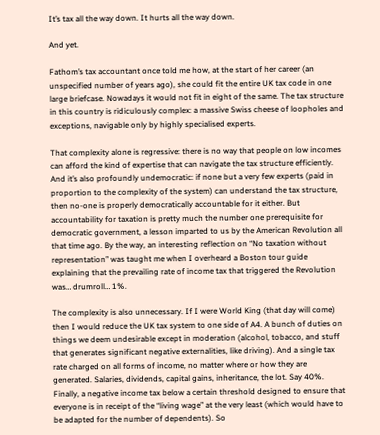It’s tax all the way down. It hurts all the way down.

And yet.

Fathom’s tax accountant once told me how, at the start of her career (an unspecified number of years ago), she could fit the entire UK tax code in one large briefcase. Nowadays it would not fit in eight of the same. The tax structure in this country is ridiculously complex: a massive Swiss cheese of loopholes and exceptions, navigable only by highly specialised experts.

That complexity alone is regressive: there is no way that people on low incomes can afford the kind of expertise that can navigate the tax structure efficiently. And it’s also profoundly undemocratic: if none but a very few experts (paid in proportion to the complexity of the system) can understand the tax structure, then no-one is properly democratically accountable for it either. But accountability for taxation is pretty much the number one prerequisite for democratic government, a lesson imparted to us by the American Revolution all that time ago. By the way, an interesting reflection on “No taxation without representation” was taught me when I overheard a Boston tour guide explaining that the prevailing rate of income tax that triggered the Revolution was… drumroll… 1%.

The complexity is also unnecessary. If I were World King (that day will come) then I would reduce the UK tax system to one side of A4. A bunch of duties on things we deem undesirable except in moderation (alcohol, tobacco, and stuff that generates significant negative externalities, like driving). And a single tax rate charged on all forms of income, no matter where or how they are generated. Salaries, dividends, capital gains, inheritance, the lot. Say 40%. Finally, a negative income tax below a certain threshold designed to ensure that everyone is in receipt of the “living wage” at the very least (which would have to be adapted for the number of dependents). So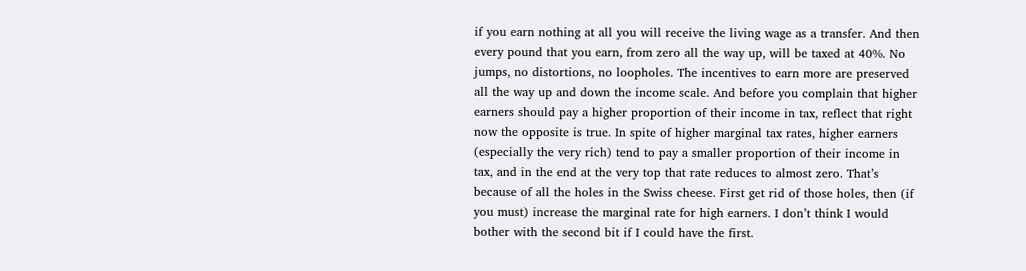if you earn nothing at all you will receive the living wage as a transfer. And then every pound that you earn, from zero all the way up, will be taxed at 40%. No jumps, no distortions, no loopholes. The incentives to earn more are preserved all the way up and down the income scale. And before you complain that higher earners should pay a higher proportion of their income in tax, reflect that right now the opposite is true. In spite of higher marginal tax rates, higher earners (especially the very rich) tend to pay a smaller proportion of their income in tax, and in the end at the very top that rate reduces to almost zero. That’s because of all the holes in the Swiss cheese. First get rid of those holes, then (if you must) increase the marginal rate for high earners. I don’t think I would bother with the second bit if I could have the first.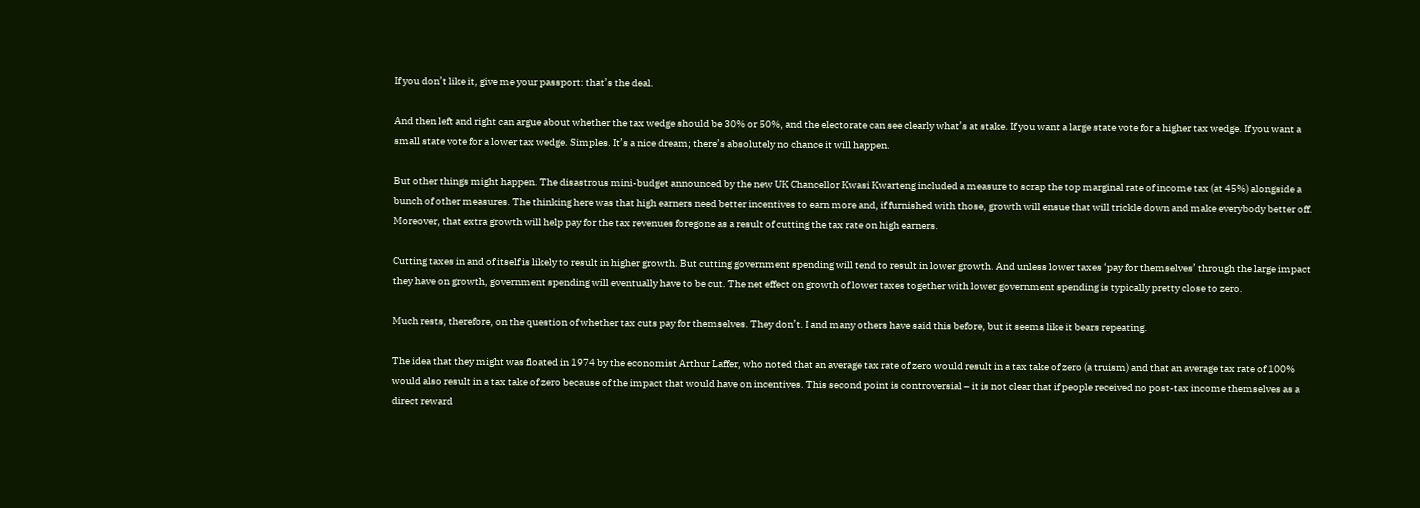If you don’t like it, give me your passport: that’s the deal.

And then left and right can argue about whether the tax wedge should be 30% or 50%, and the electorate can see clearly what’s at stake. If you want a large state vote for a higher tax wedge. If you want a small state vote for a lower tax wedge. Simples. It’s a nice dream; there’s absolutely no chance it will happen.

But other things might happen. The disastrous mini-budget announced by the new UK Chancellor Kwasi Kwarteng included a measure to scrap the top marginal rate of income tax (at 45%) alongside a bunch of other measures. The thinking here was that high earners need better incentives to earn more and, if furnished with those, growth will ensue that will trickle down and make everybody better off. Moreover, that extra growth will help pay for the tax revenues foregone as a result of cutting the tax rate on high earners.

Cutting taxes in and of itself is likely to result in higher growth. But cutting government spending will tend to result in lower growth. And unless lower taxes ‘pay for themselves’ through the large impact they have on growth, government spending will eventually have to be cut. The net effect on growth of lower taxes together with lower government spending is typically pretty close to zero.

Much rests, therefore, on the question of whether tax cuts pay for themselves. They don’t. I and many others have said this before, but it seems like it bears repeating.

The idea that they might was floated in 1974 by the economist Arthur Laffer, who noted that an average tax rate of zero would result in a tax take of zero (a truism) and that an average tax rate of 100% would also result in a tax take of zero because of the impact that would have on incentives. This second point is controversial – it is not clear that if people received no post-tax income themselves as a direct reward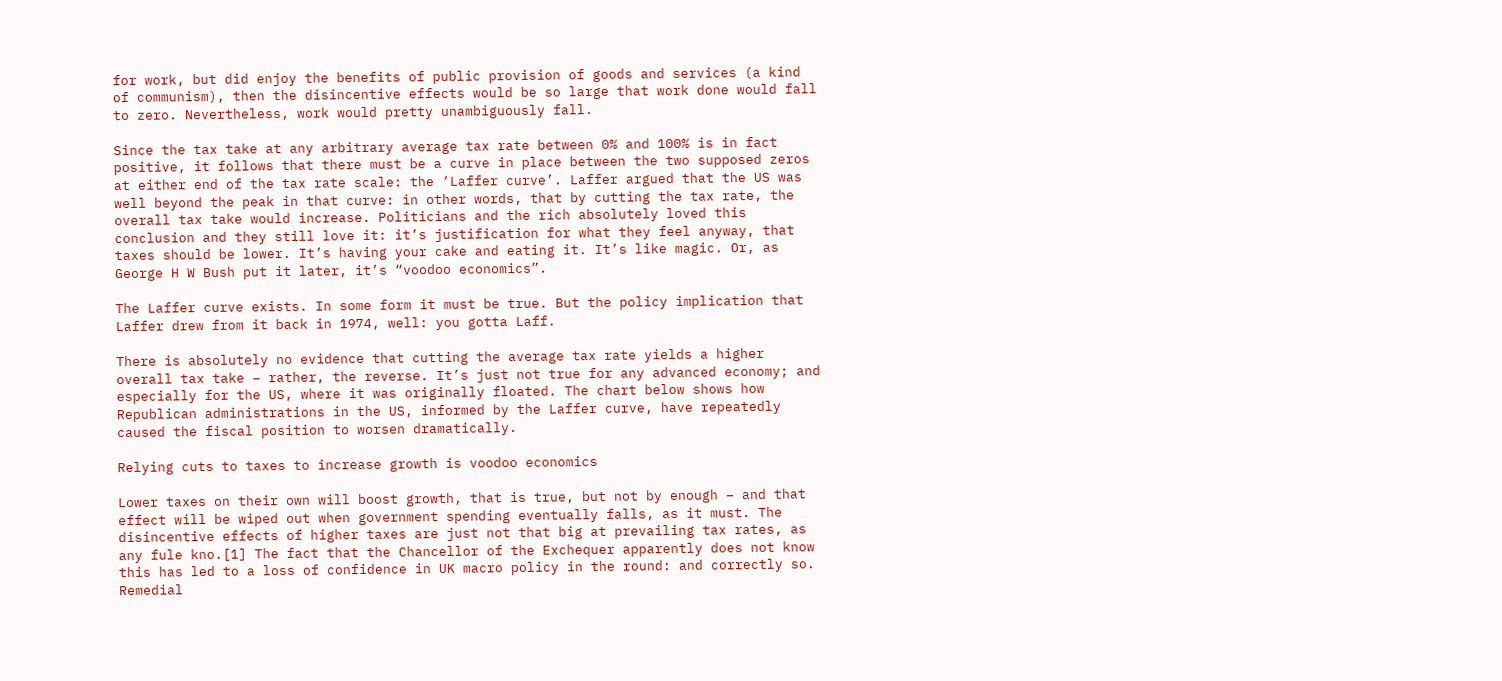for work, but did enjoy the benefits of public provision of goods and services (a kind of communism), then the disincentive effects would be so large that work done would fall to zero. Nevertheless, work would pretty unambiguously fall.

Since the tax take at any arbitrary average tax rate between 0% and 100% is in fact positive, it follows that there must be a curve in place between the two supposed zeros at either end of the tax rate scale: the ‘Laffer curve’. Laffer argued that the US was well beyond the peak in that curve: in other words, that by cutting the tax rate, the overall tax take would increase. Politicians and the rich absolutely loved this conclusion and they still love it: it’s justification for what they feel anyway, that taxes should be lower. It’s having your cake and eating it. It’s like magic. Or, as George H W Bush put it later, it’s “voodoo economics”.

The Laffer curve exists. In some form it must be true. But the policy implication that Laffer drew from it back in 1974, well: you gotta Laff.

There is absolutely no evidence that cutting the average tax rate yields a higher overall tax take – rather, the reverse. It’s just not true for any advanced economy; and especially for the US, where it was originally floated. The chart below shows how Republican administrations in the US, informed by the Laffer curve, have repeatedly caused the fiscal position to worsen dramatically.

Relying cuts to taxes to increase growth is voodoo economics

Lower taxes on their own will boost growth, that is true, but not by enough – and that effect will be wiped out when government spending eventually falls, as it must. The disincentive effects of higher taxes are just not that big at prevailing tax rates, as any fule kno.[1] The fact that the Chancellor of the Exchequer apparently does not know this has led to a loss of confidence in UK macro policy in the round: and correctly so. Remedial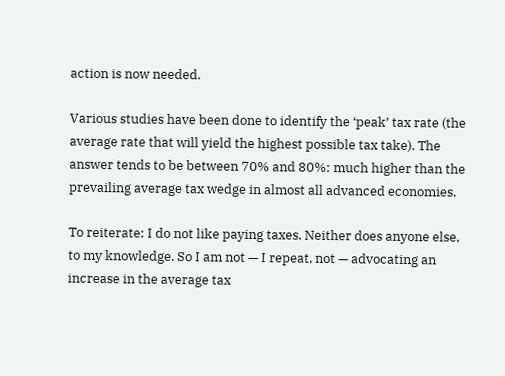action is now needed.

Various studies have been done to identify the ‘peak’ tax rate (the average rate that will yield the highest possible tax take). The answer tends to be between 70% and 80%: much higher than the prevailing average tax wedge in almost all advanced economies.

To reiterate: I do not like paying taxes. Neither does anyone else, to my knowledge. So I am not — I repeat, not — advocating an increase in the average tax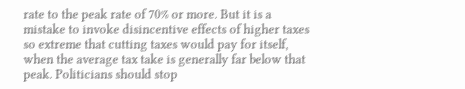rate to the peak rate of 70% or more. But it is a mistake to invoke disincentive effects of higher taxes so extreme that cutting taxes would pay for itself, when the average tax take is generally far below that peak. Politicians should stop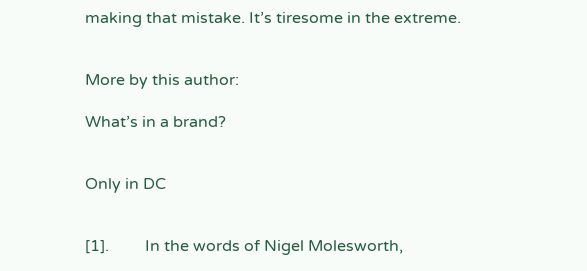making that mistake. It’s tiresome in the extreme.


More by this author:

What’s in a brand?


Only in DC


[1].         In the words of Nigel Molesworth,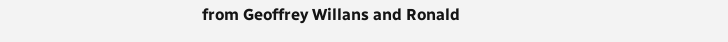from Geoffrey Willans and Ronald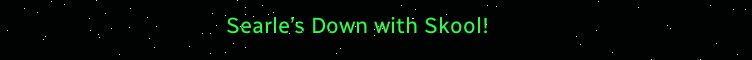Searle’s Down with Skool!